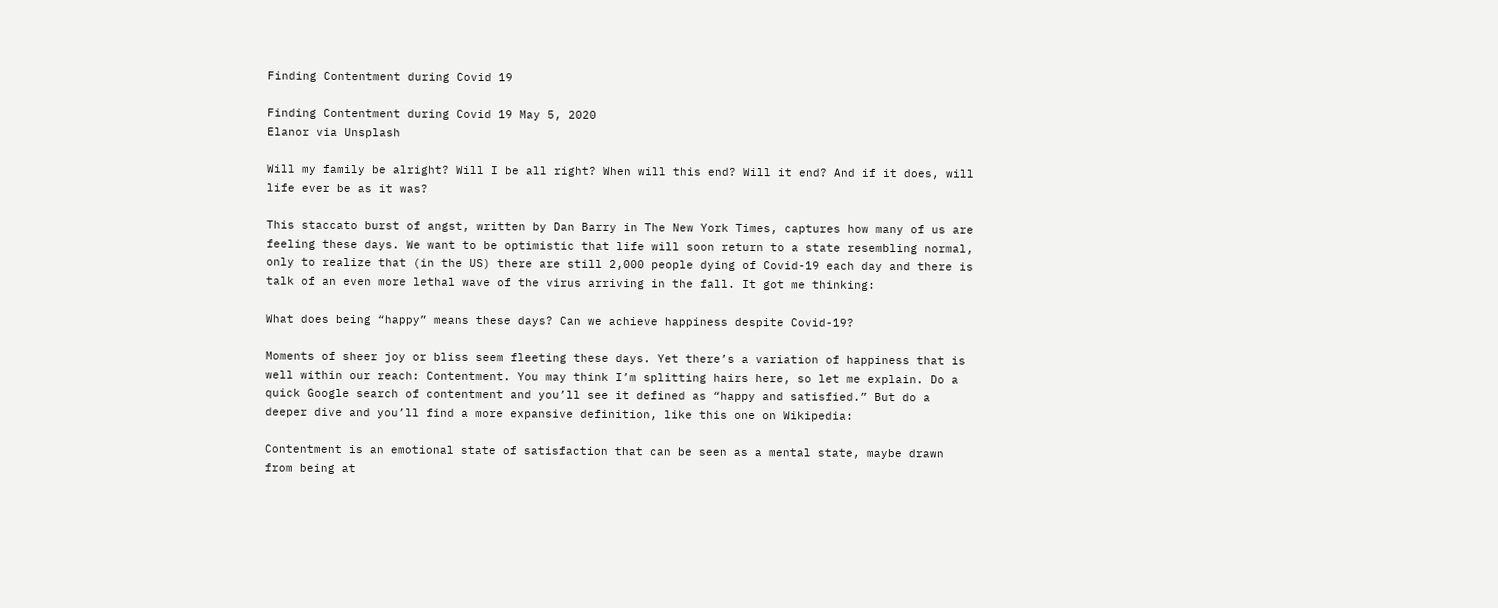Finding Contentment during Covid 19

Finding Contentment during Covid 19 May 5, 2020
Elanor via Unsplash

Will my family be alright? Will I be all right? When will this end? Will it end? And if it does, will life ever be as it was?

This staccato burst of angst, written by Dan Barry in The New York Times, captures how many of us are feeling these days. We want to be optimistic that life will soon return to a state resembling normal, only to realize that (in the US) there are still 2,000 people dying of Covid-19 each day and there is talk of an even more lethal wave of the virus arriving in the fall. It got me thinking:

What does being “happy” means these days? Can we achieve happiness despite Covid-19?

Moments of sheer joy or bliss seem fleeting these days. Yet there’s a variation of happiness that is well within our reach: Contentment. You may think I’m splitting hairs here, so let me explain. Do a quick Google search of contentment and you’ll see it defined as “happy and satisfied.” But do a deeper dive and you’ll find a more expansive definition, like this one on Wikipedia:

Contentment is an emotional state of satisfaction that can be seen as a mental state, maybe drawn from being at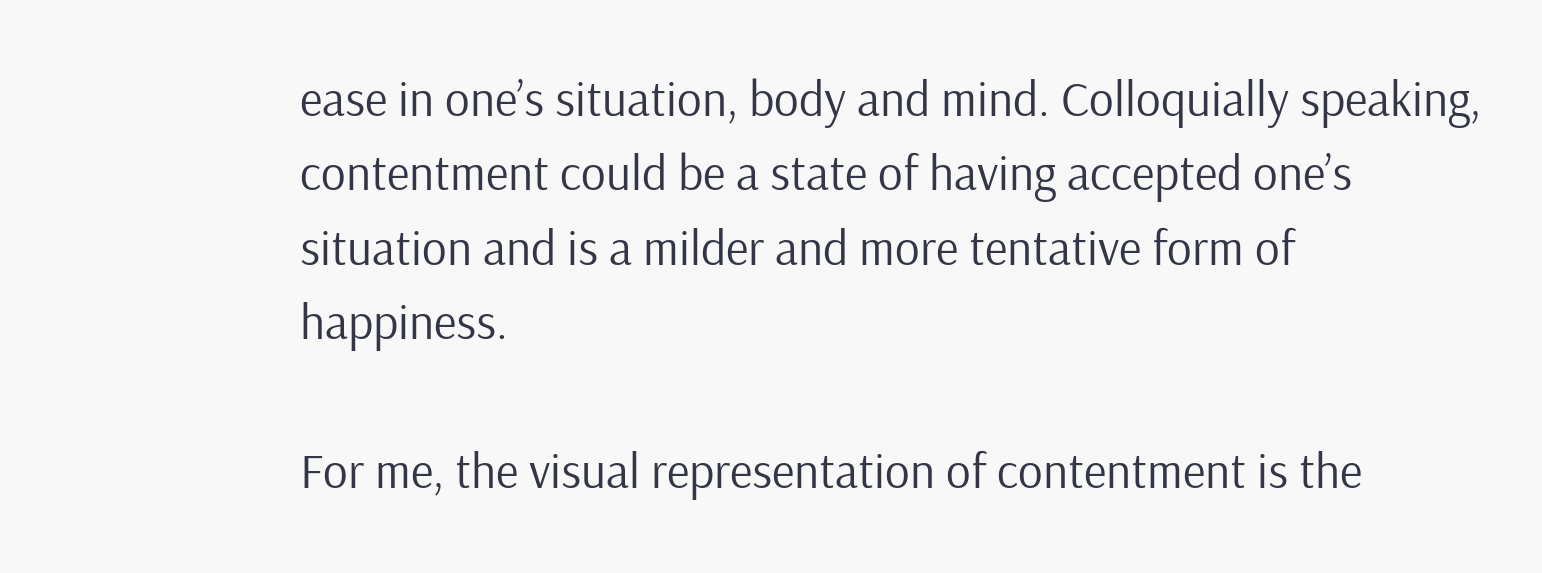ease in one’s situation, body and mind. Colloquially speaking, contentment could be a state of having accepted one’s situation and is a milder and more tentative form of happiness.

For me, the visual representation of contentment is the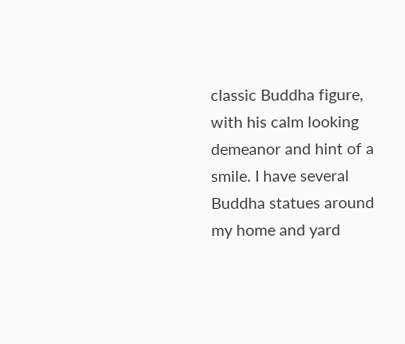classic Buddha figure, with his calm looking demeanor and hint of a smile. I have several Buddha statues around my home and yard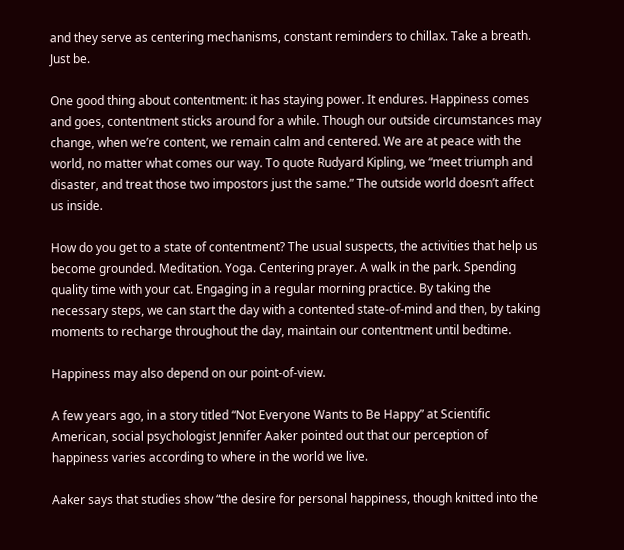and they serve as centering mechanisms, constant reminders to chillax. Take a breath. Just be.

One good thing about contentment: it has staying power. It endures. Happiness comes and goes, contentment sticks around for a while. Though our outside circumstances may change, when we’re content, we remain calm and centered. We are at peace with the world, no matter what comes our way. To quote Rudyard Kipling, we “meet triumph and disaster, and treat those two impostors just the same.” The outside world doesn’t affect us inside.

How do you get to a state of contentment? The usual suspects, the activities that help us become grounded. Meditation. Yoga. Centering prayer. A walk in the park. Spending quality time with your cat. Engaging in a regular morning practice. By taking the necessary steps, we can start the day with a contented state-of-mind and then, by taking moments to recharge throughout the day, maintain our contentment until bedtime.

Happiness may also depend on our point-of-view.

A few years ago, in a story titled “Not Everyone Wants to Be Happy” at Scientific American, social psychologist Jennifer Aaker pointed out that our perception of happiness varies according to where in the world we live.

Aaker says that studies show “the desire for personal happiness, though knitted into the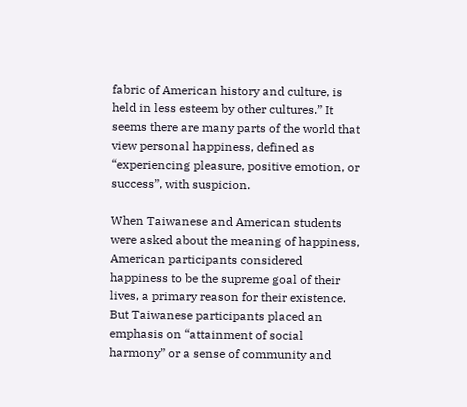fabric of American history and culture, is held in less esteem by other cultures.” It seems there are many parts of the world that view personal happiness, defined as “experiencing pleasure, positive emotion, or success”, with suspicion.

When Taiwanese and American students were asked about the meaning of happiness, American participants considered happiness to be the supreme goal of their lives, a primary reason for their existence. But Taiwanese participants placed an emphasis on “attainment of social harmony” or a sense of community and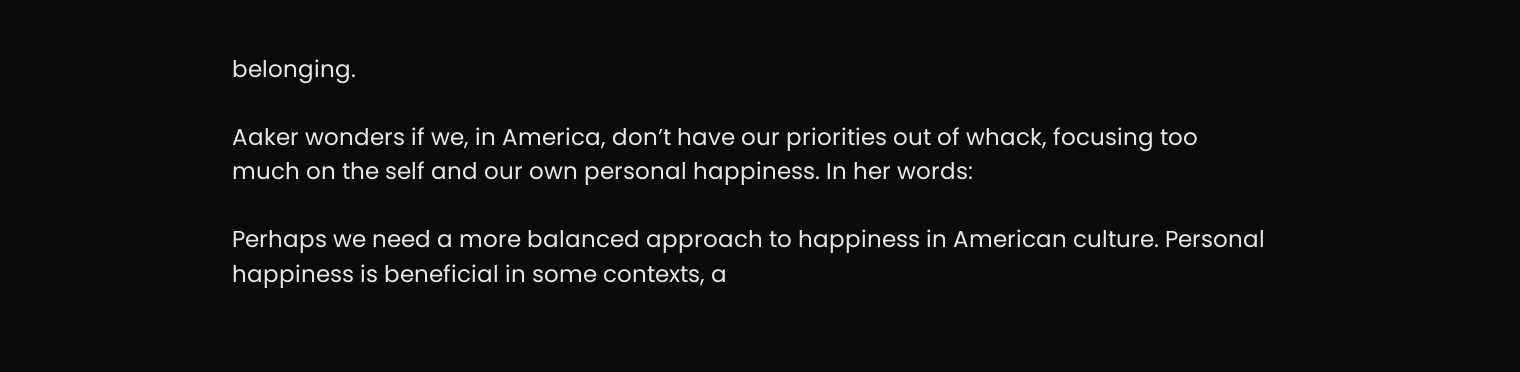belonging.

Aaker wonders if we, in America, don’t have our priorities out of whack, focusing too much on the self and our own personal happiness. In her words:

Perhaps we need a more balanced approach to happiness in American culture. Personal happiness is beneficial in some contexts, a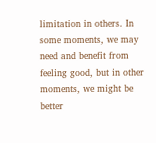limitation in others. In some moments, we may need and benefit from feeling good, but in other moments, we might be better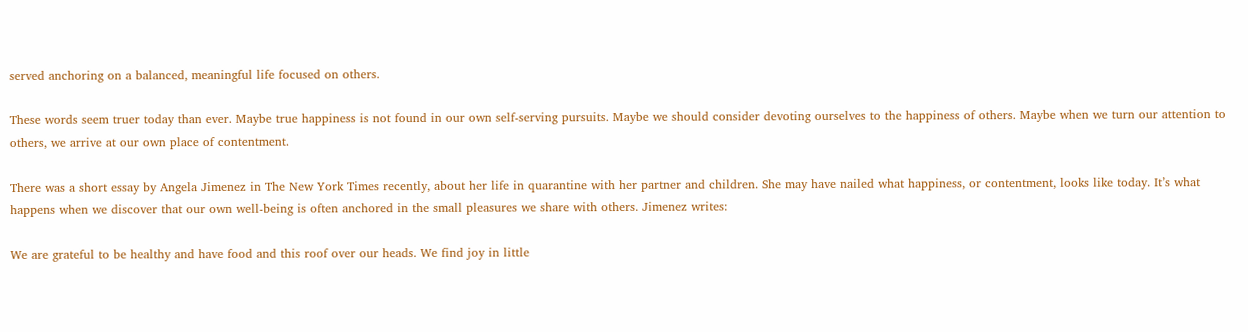served anchoring on a balanced, meaningful life focused on others.

These words seem truer today than ever. Maybe true happiness is not found in our own self-serving pursuits. Maybe we should consider devoting ourselves to the happiness of others. Maybe when we turn our attention to others, we arrive at our own place of contentment.

There was a short essay by Angela Jimenez in The New York Times recently, about her life in quarantine with her partner and children. She may have nailed what happiness, or contentment, looks like today. It’s what happens when we discover that our own well-being is often anchored in the small pleasures we share with others. Jimenez writes:

We are grateful to be healthy and have food and this roof over our heads. We find joy in little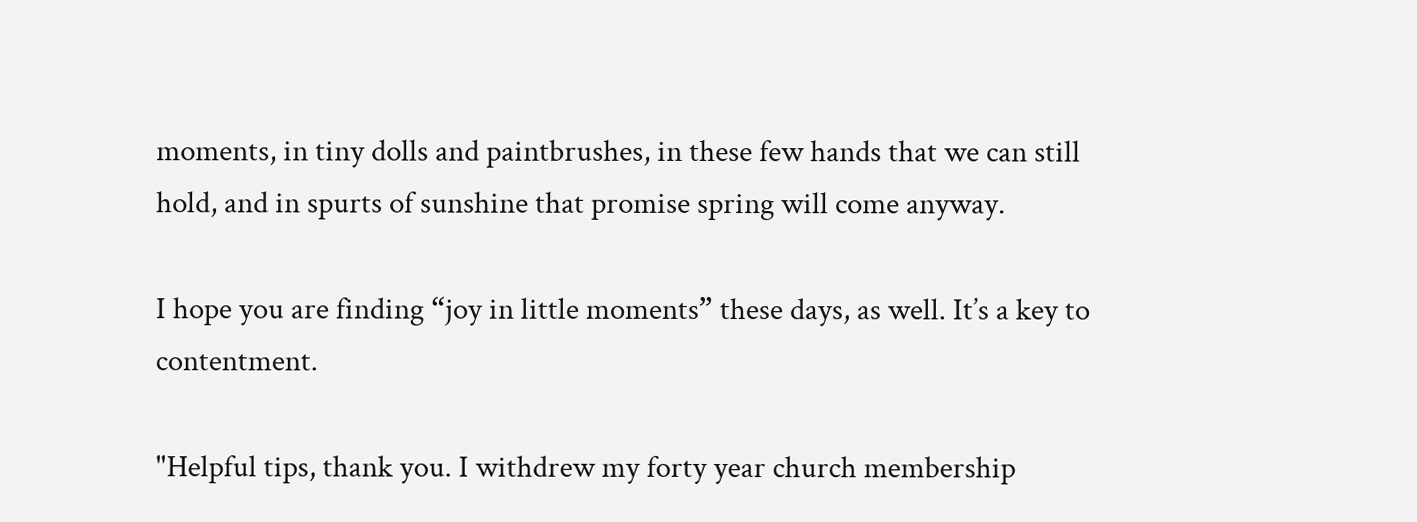moments, in tiny dolls and paintbrushes, in these few hands that we can still hold, and in spurts of sunshine that promise spring will come anyway.

I hope you are finding “joy in little moments” these days, as well. It’s a key to contentment.

"Helpful tips, thank you. I withdrew my forty year church membership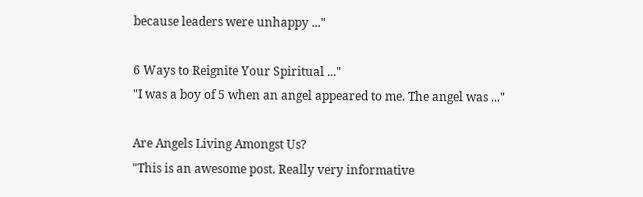because leaders were unhappy ..."

6 Ways to Reignite Your Spiritual ..."
"I was a boy of 5 when an angel appeared to me. The angel was ..."

Are Angels Living Amongst Us?
"This is an awesome post. Really very informative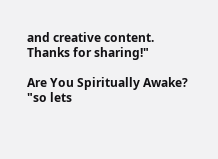and creative content. Thanks for sharing!"

Are You Spiritually Awake?
"so lets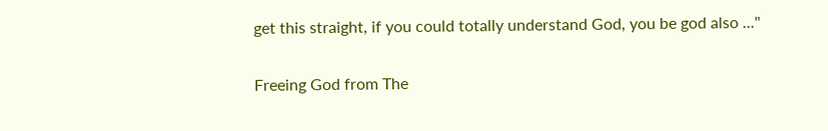get this straight, if you could totally understand God, you be god also ..."

Freeing God from The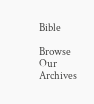Bible

Browse Our Archives